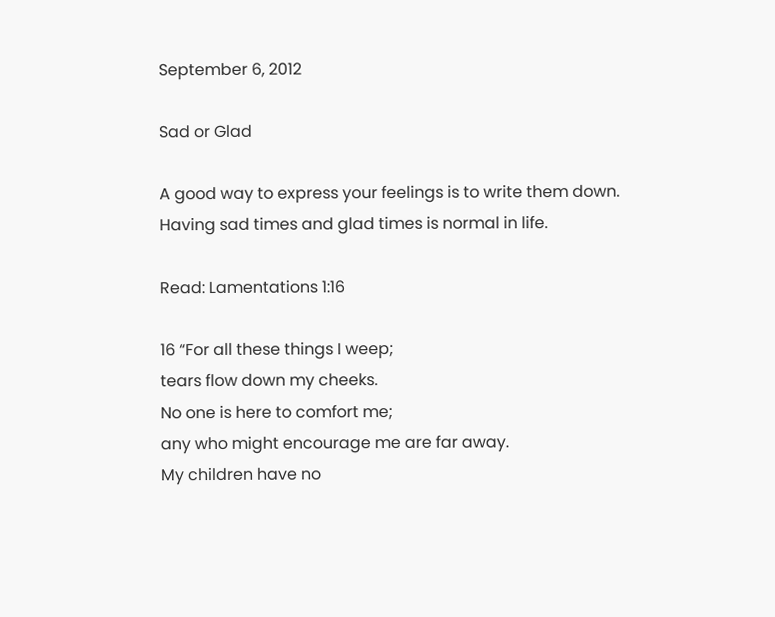September 6, 2012

Sad or Glad

A good way to express your feelings is to write them down. Having sad times and glad times is normal in life.

Read: Lamentations 1:16

16 “For all these things I weep;
tears flow down my cheeks.
No one is here to comfort me;
any who might encourage me are far away.
My children have no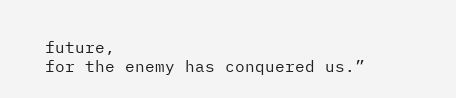future,
for the enemy has conquered us.”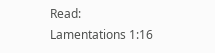Read: Lamentations 1:16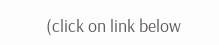(click on link below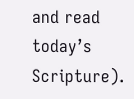and read today’s Scripture).